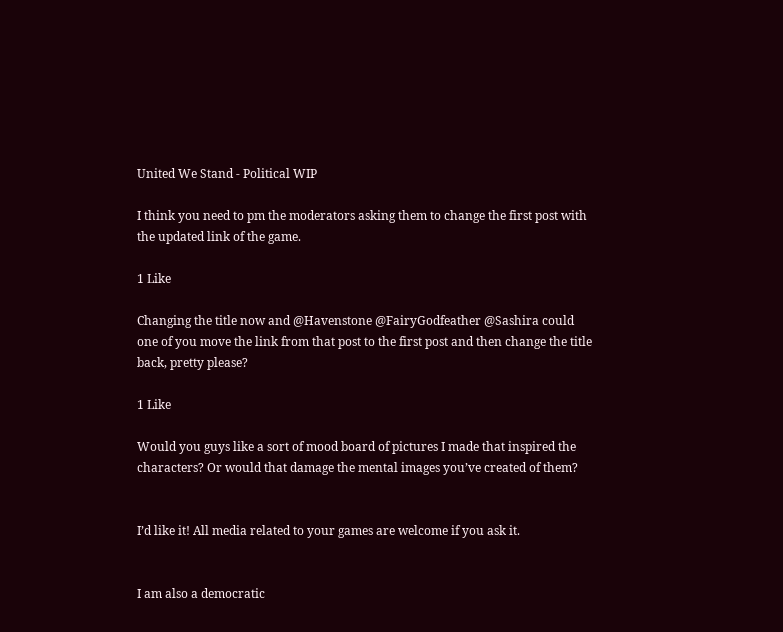United We Stand - Political WIP

I think you need to pm the moderators asking them to change the first post with the updated link of the game.

1 Like

Changing the title now and @Havenstone @FairyGodfeather @Sashira could one of you move the link from that post to the first post and then change the title back, pretty please?

1 Like

Would you guys like a sort of mood board of pictures I made that inspired the characters? Or would that damage the mental images you’ve created of them?


I’d like it! All media related to your games are welcome if you ask it.


I am also a democratic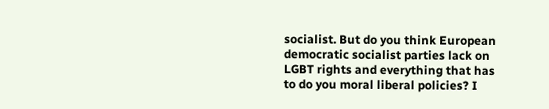socialist. But do you think European democratic socialist parties lack on LGBT rights and everything that has to do you moral liberal policies? I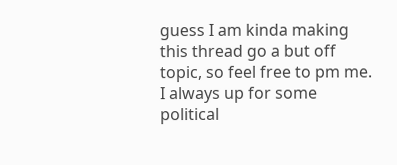guess I am kinda making this thread go a but off topic, so feel free to pm me. I always up for some political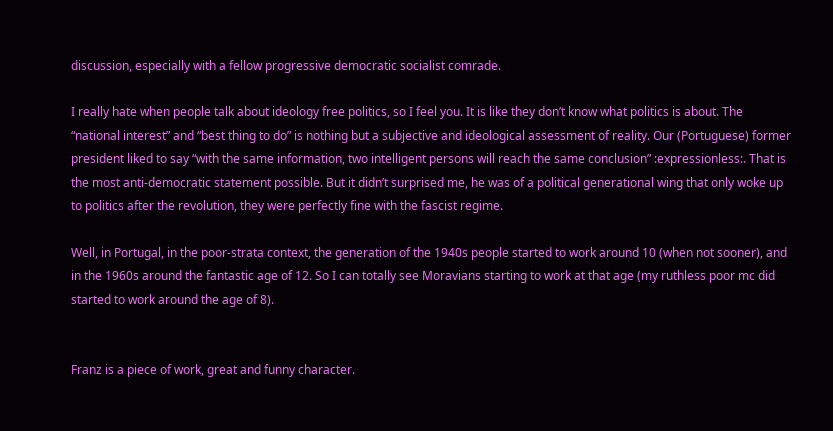discussion, especially with a fellow progressive democratic socialist comrade.

I really hate when people talk about ideology free politics, so I feel you. It is like they don’t know what politics is about. The “national interest” and “best thing to do” is nothing but a subjective and ideological assessment of reality. Our (Portuguese) former president liked to say “with the same information, two intelligent persons will reach the same conclusion” :expressionless:. That is the most anti-democratic statement possible. But it didn’t surprised me, he was of a political generational wing that only woke up to politics after the revolution, they were perfectly fine with the fascist regime.

Well, in Portugal, in the poor-strata context, the generation of the 1940s people started to work around 10 (when not sooner), and in the 1960s around the fantastic age of 12. So I can totally see Moravians starting to work at that age (my ruthless poor mc did started to work around the age of 8).


Franz is a piece of work, great and funny character.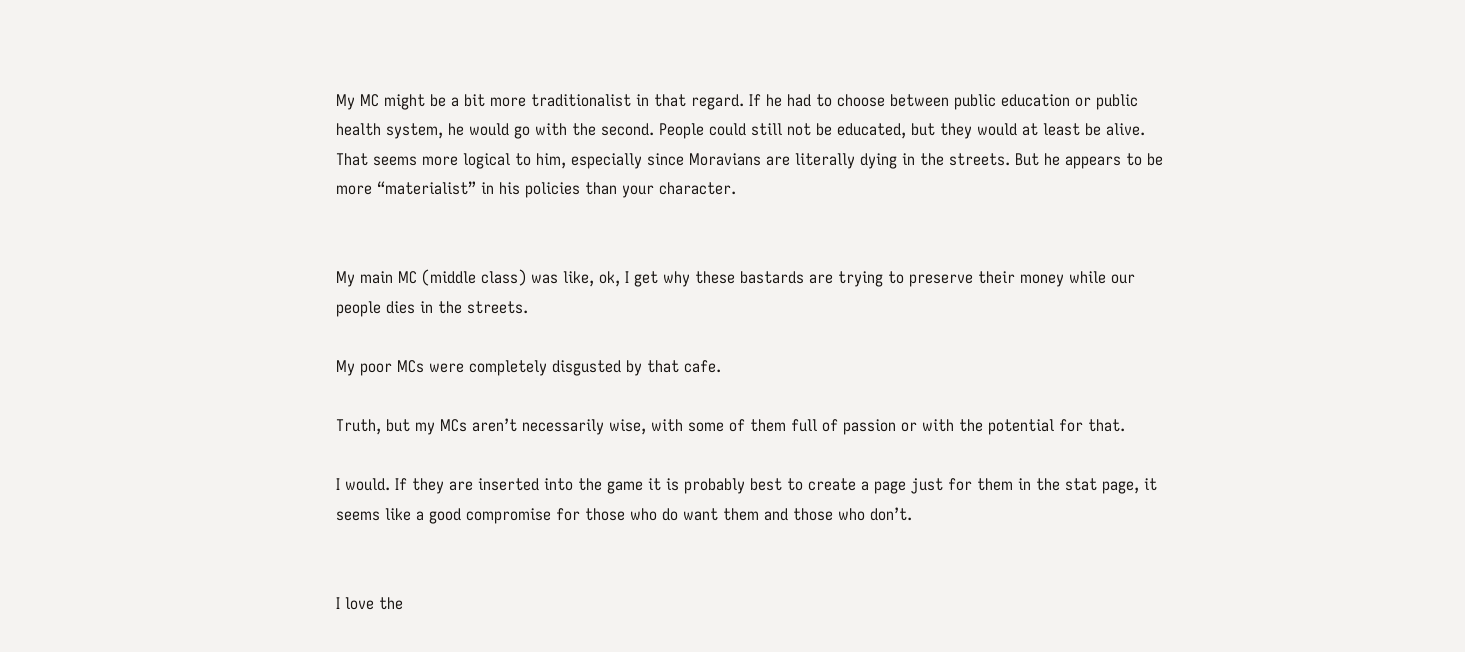My MC might be a bit more traditionalist in that regard. If he had to choose between public education or public health system, he would go with the second. People could still not be educated, but they would at least be alive. That seems more logical to him, especially since Moravians are literally dying in the streets. But he appears to be more “materialist” in his policies than your character.


My main MC (middle class) was like, ok, I get why these bastards are trying to preserve their money while our people dies in the streets.

My poor MCs were completely disgusted by that cafe.

Truth, but my MCs aren’t necessarily wise, with some of them full of passion or with the potential for that.

I would. If they are inserted into the game it is probably best to create a page just for them in the stat page, it seems like a good compromise for those who do want them and those who don’t.


I love the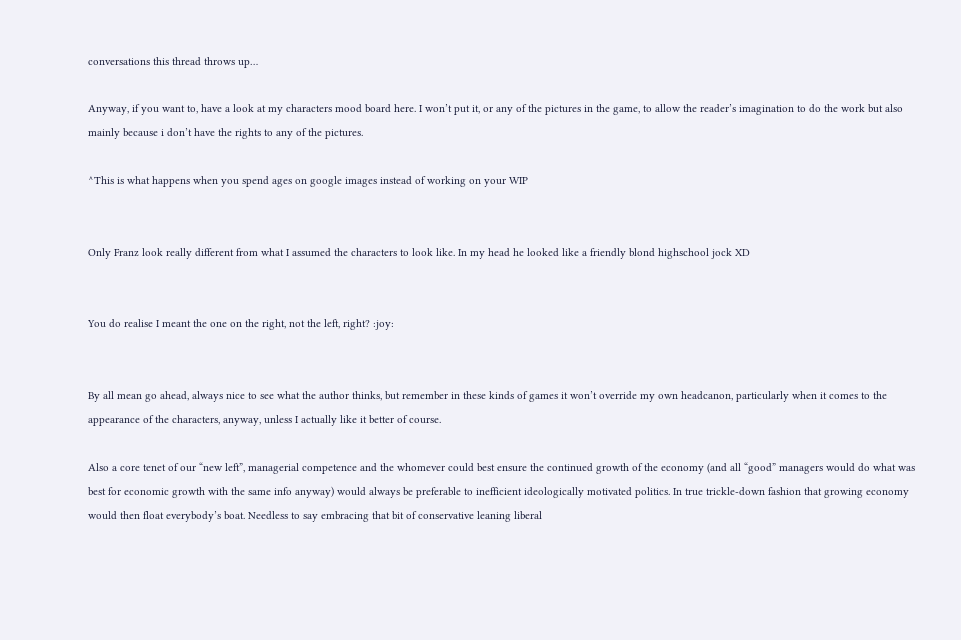conversations this thread throws up…

Anyway, if you want to, have a look at my characters mood board here. I won’t put it, or any of the pictures in the game, to allow the reader’s imagination to do the work but also mainly because i don’t have the rights to any of the pictures.

^This is what happens when you spend ages on google images instead of working on your WIP


Only Franz look really different from what I assumed the characters to look like. In my head he looked like a friendly blond highschool jock XD


You do realise I meant the one on the right, not the left, right? :joy:


By all mean go ahead, always nice to see what the author thinks, but remember in these kinds of games it won’t override my own headcanon, particularly when it comes to the appearance of the characters, anyway, unless I actually like it better of course.

Also a core tenet of our “new left”, managerial competence and the whomever could best ensure the continued growth of the economy (and all “good” managers would do what was best for economic growth with the same info anyway) would always be preferable to inefficient ideologically motivated politics. In true trickle-down fashion that growing economy would then float everybody’s boat. Needless to say embracing that bit of conservative leaning liberal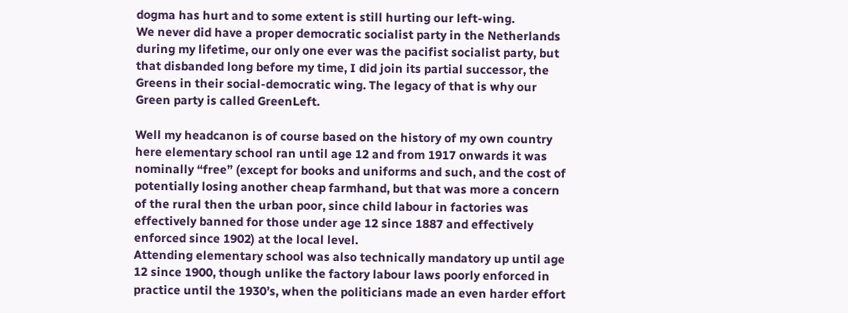dogma has hurt and to some extent is still hurting our left-wing.
We never did have a proper democratic socialist party in the Netherlands during my lifetime, our only one ever was the pacifist socialist party, but that disbanded long before my time, I did join its partial successor, the Greens in their social-democratic wing. The legacy of that is why our Green party is called GreenLeft.

Well my headcanon is of course based on the history of my own country here elementary school ran until age 12 and from 1917 onwards it was nominally “free” (except for books and uniforms and such, and the cost of potentially losing another cheap farmhand, but that was more a concern of the rural then the urban poor, since child labour in factories was effectively banned for those under age 12 since 1887 and effectively enforced since 1902) at the local level.
Attending elementary school was also technically mandatory up until age 12 since 1900, though unlike the factory labour laws poorly enforced in practice until the 1930’s, when the politicians made an even harder effort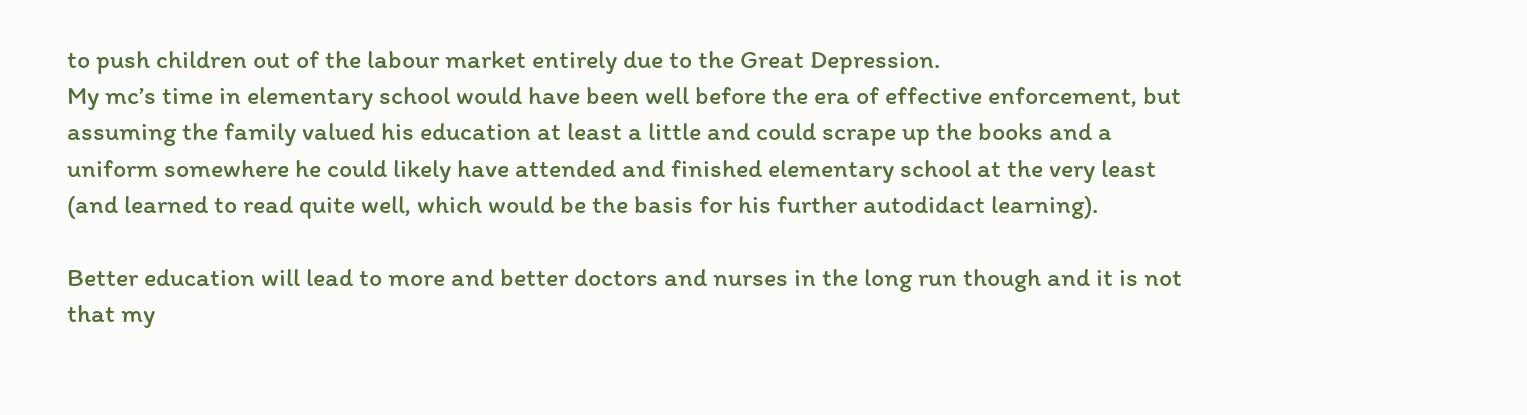to push children out of the labour market entirely due to the Great Depression.
My mc’s time in elementary school would have been well before the era of effective enforcement, but assuming the family valued his education at least a little and could scrape up the books and a uniform somewhere he could likely have attended and finished elementary school at the very least (and learned to read quite well, which would be the basis for his further autodidact learning).

Better education will lead to more and better doctors and nurses in the long run though and it is not that my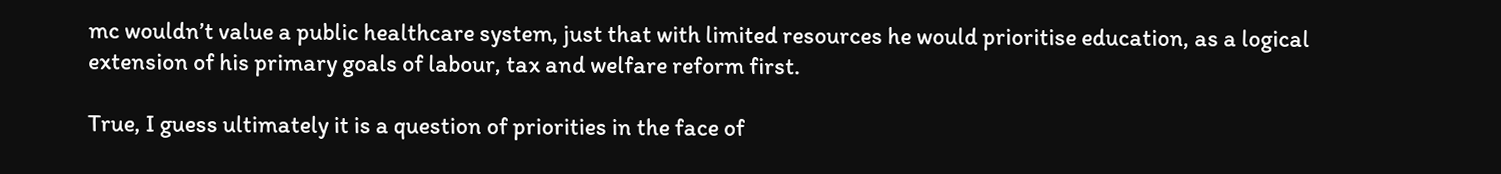mc wouldn’t value a public healthcare system, just that with limited resources he would prioritise education, as a logical extension of his primary goals of labour, tax and welfare reform first.

True, I guess ultimately it is a question of priorities in the face of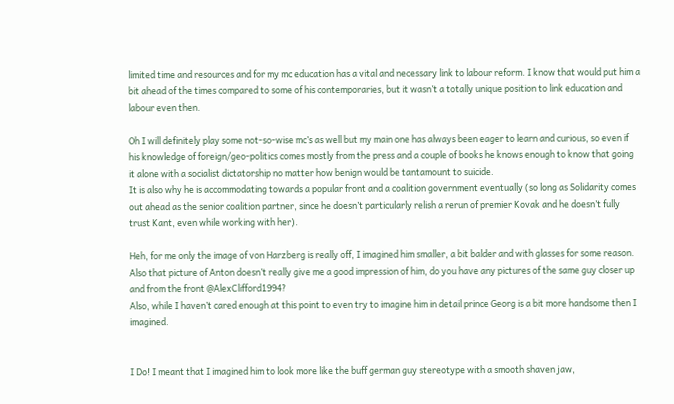limited time and resources and for my mc education has a vital and necessary link to labour reform. I know that would put him a bit ahead of the times compared to some of his contemporaries, but it wasn’t a totally unique position to link education and labour even then.

Oh I will definitely play some not-so-wise mc’s as well but my main one has always been eager to learn and curious, so even if his knowledge of foreign/geo-politics comes mostly from the press and a couple of books he knows enough to know that going it alone with a socialist dictatorship no matter how benign would be tantamount to suicide.
It is also why he is accommodating towards a popular front and a coalition government eventually (so long as Solidarity comes out ahead as the senior coalition partner, since he doesn’t particularly relish a rerun of premier Kovak and he doesn’t fully trust Kant, even while working with her).

Heh, for me only the image of von Harzberg is really off, I imagined him smaller, a bit balder and with glasses for some reason. Also that picture of Anton doesn’t really give me a good impression of him, do you have any pictures of the same guy closer up and from the front @AlexClifford1994?
Also, while I haven’t cared enough at this point to even try to imagine him in detail prince Georg is a bit more handsome then I imagined.


I Do! I meant that I imagined him to look more like the buff german guy stereotype with a smooth shaven jaw,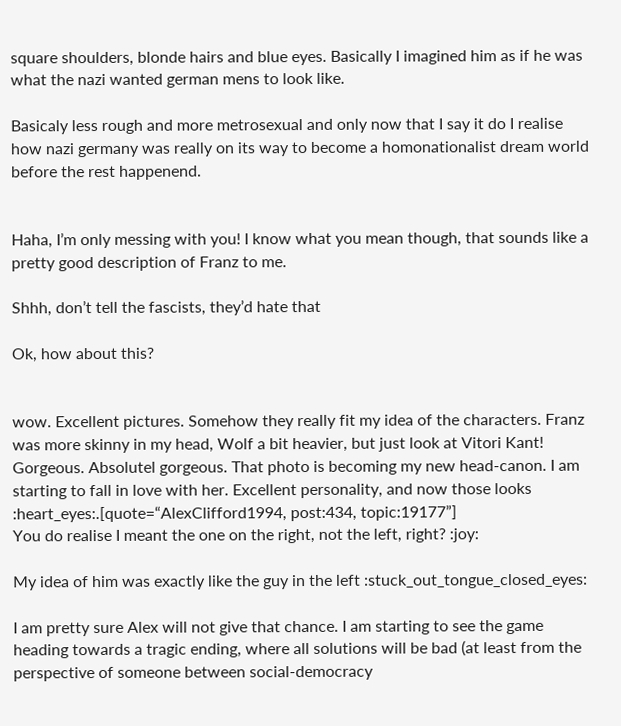square shoulders, blonde hairs and blue eyes. Basically I imagined him as if he was what the nazi wanted german mens to look like.

Basicaly less rough and more metrosexual and only now that I say it do I realise how nazi germany was really on its way to become a homonationalist dream world before the rest happenend.


Haha, I’m only messing with you! I know what you mean though, that sounds like a pretty good description of Franz to me.

Shhh, don’t tell the fascists, they’d hate that

Ok, how about this?


wow. Excellent pictures. Somehow they really fit my idea of the characters. Franz was more skinny in my head, Wolf a bit heavier, but just look at Vitori Kant! Gorgeous. Absolutel gorgeous. That photo is becoming my new head-canon. I am starting to fall in love with her. Excellent personality, and now those looks :heart_eyes:.[quote=“AlexClifford1994, post:434, topic:19177”]
You do realise I meant the one on the right, not the left, right? :joy:

My idea of him was exactly like the guy in the left :stuck_out_tongue_closed_eyes:

I am pretty sure Alex will not give that chance. I am starting to see the game heading towards a tragic ending, where all solutions will be bad (at least from the perspective of someone between social-democracy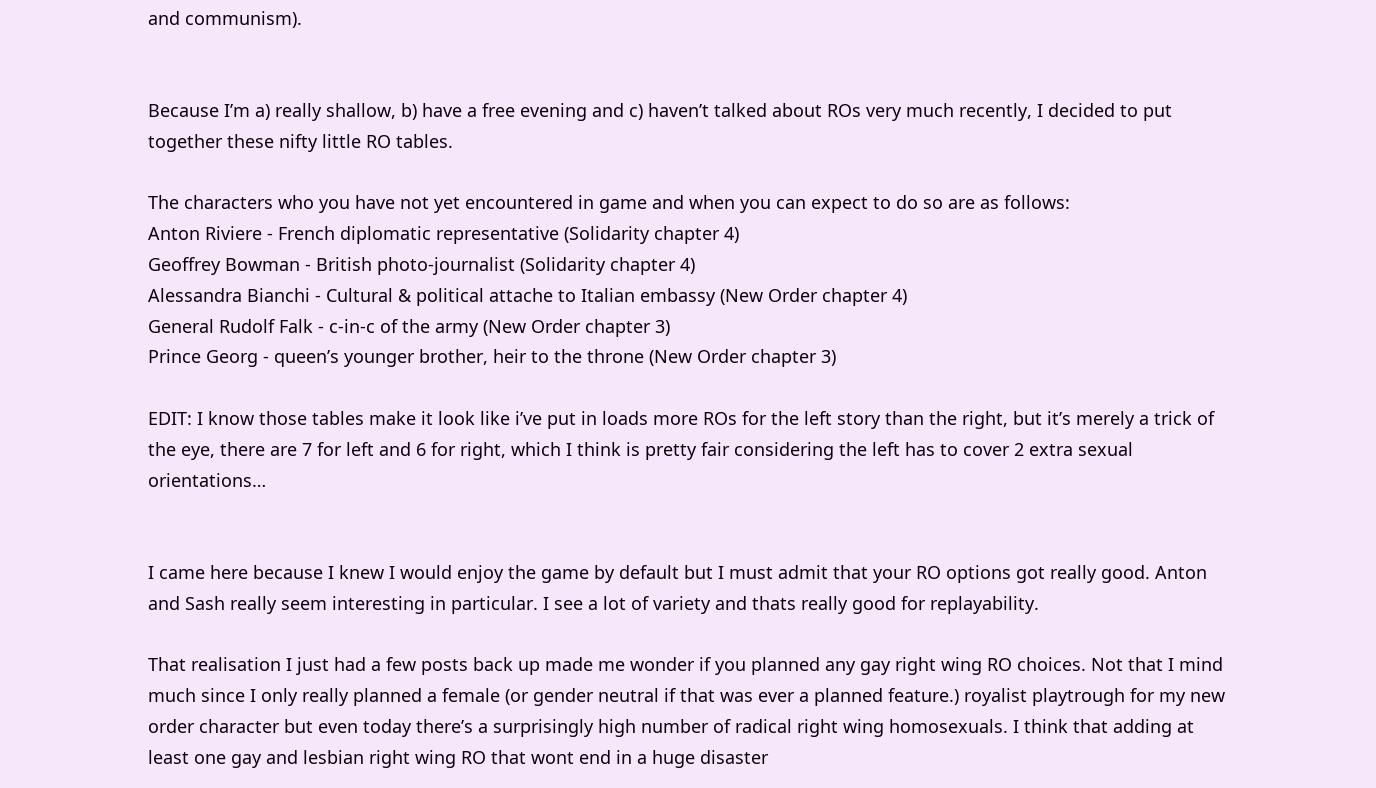and communism).


Because I’m a) really shallow, b) have a free evening and c) haven’t talked about ROs very much recently, I decided to put together these nifty little RO tables.

The characters who you have not yet encountered in game and when you can expect to do so are as follows:
Anton Riviere - French diplomatic representative (Solidarity chapter 4)
Geoffrey Bowman - British photo-journalist (Solidarity chapter 4)
Alessandra Bianchi - Cultural & political attache to Italian embassy (New Order chapter 4)
General Rudolf Falk - c-in-c of the army (New Order chapter 3)
Prince Georg - queen’s younger brother, heir to the throne (New Order chapter 3)

EDIT: I know those tables make it look like i’ve put in loads more ROs for the left story than the right, but it’s merely a trick of the eye, there are 7 for left and 6 for right, which I think is pretty fair considering the left has to cover 2 extra sexual orientations…


I came here because I knew I would enjoy the game by default but I must admit that your RO options got really good. Anton and Sash really seem interesting in particular. I see a lot of variety and thats really good for replayability.

That realisation I just had a few posts back up made me wonder if you planned any gay right wing RO choices. Not that I mind much since I only really planned a female (or gender neutral if that was ever a planned feature.) royalist playtrough for my new order character but even today there’s a surprisingly high number of radical right wing homosexuals. I think that adding at least one gay and lesbian right wing RO that wont end in a huge disaster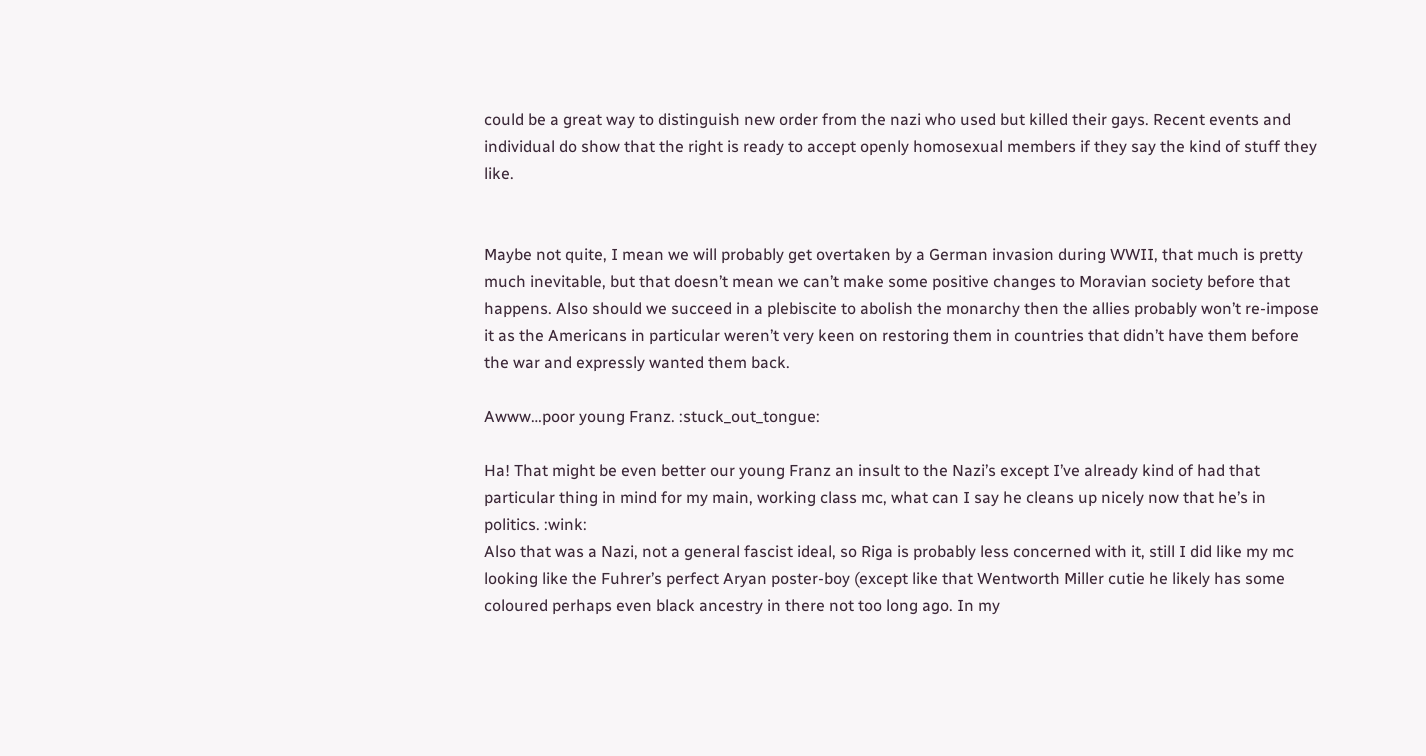could be a great way to distinguish new order from the nazi who used but killed their gays. Recent events and individual do show that the right is ready to accept openly homosexual members if they say the kind of stuff they like.


Maybe not quite, I mean we will probably get overtaken by a German invasion during WWII, that much is pretty much inevitable, but that doesn’t mean we can’t make some positive changes to Moravian society before that happens. Also should we succeed in a plebiscite to abolish the monarchy then the allies probably won’t re-impose it as the Americans in particular weren’t very keen on restoring them in countries that didn’t have them before the war and expressly wanted them back.

Awww…poor young Franz. :stuck_out_tongue:

Ha! That might be even better our young Franz an insult to the Nazi’s except I’ve already kind of had that particular thing in mind for my main, working class mc, what can I say he cleans up nicely now that he’s in politics. :wink:
Also that was a Nazi, not a general fascist ideal, so Riga is probably less concerned with it, still I did like my mc looking like the Fuhrer’s perfect Aryan poster-boy (except like that Wentworth Miller cutie he likely has some coloured perhaps even black ancestry in there not too long ago. In my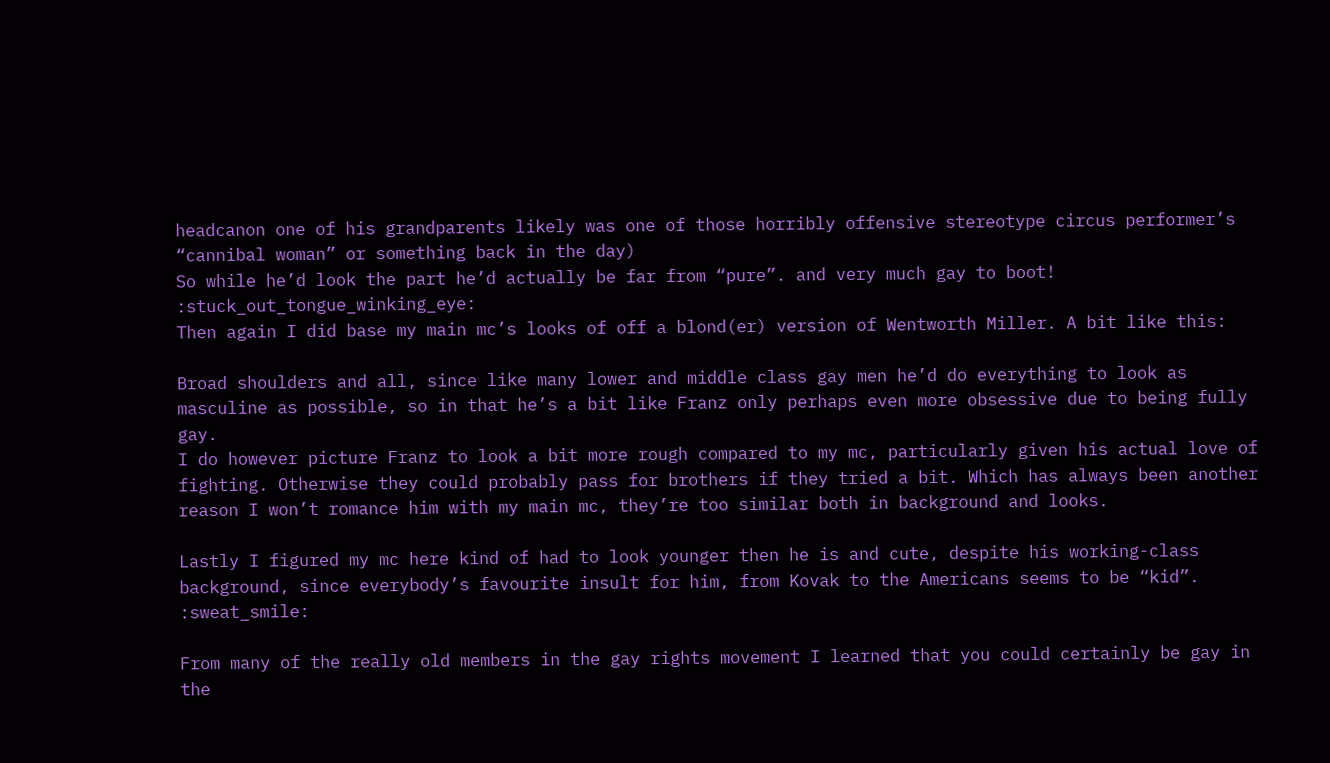headcanon one of his grandparents likely was one of those horribly offensive stereotype circus performer’s “cannibal woman” or something back in the day)
So while he’d look the part he’d actually be far from “pure”. and very much gay to boot! :stuck_out_tongue_winking_eye:
Then again I did base my main mc’s looks of off a blond(er) version of Wentworth Miller. A bit like this:

Broad shoulders and all, since like many lower and middle class gay men he’d do everything to look as masculine as possible, so in that he’s a bit like Franz only perhaps even more obsessive due to being fully gay.
I do however picture Franz to look a bit more rough compared to my mc, particularly given his actual love of fighting. Otherwise they could probably pass for brothers if they tried a bit. Which has always been another reason I won’t romance him with my main mc, they’re too similar both in background and looks.

Lastly I figured my mc here kind of had to look younger then he is and cute, despite his working-class background, since everybody’s favourite insult for him, from Kovak to the Americans seems to be “kid”. :sweat_smile:

From many of the really old members in the gay rights movement I learned that you could certainly be gay in the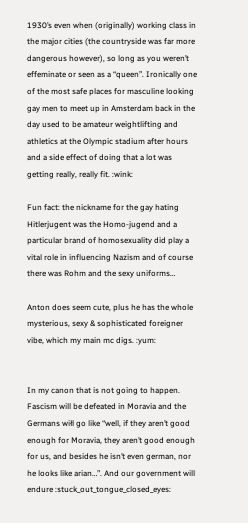1930’s even when (originally) working class in the major cities (the countryside was far more dangerous however), so long as you weren’t effeminate or seen as a “queen”. Ironically one of the most safe places for masculine looking gay men to meet up in Amsterdam back in the day used to be amateur weightlifting and athletics at the Olympic stadium after hours and a side effect of doing that a lot was getting really, really fit. :wink:

Fun fact: the nickname for the gay hating Hitlerjugent was the Homo-jugend and a particular brand of homosexuality did play a vital role in influencing Nazism and of course there was Rohm and the sexy uniforms…

Anton does seem cute, plus he has the whole mysterious, sexy & sophisticated foreigner vibe, which my main mc digs. :yum:


In my canon that is not going to happen. Fascism will be defeated in Moravia and the Germans wiłl go like “well, if they aren’t good enough for Moravia, they aren’t good enough for us, and besides he isn’t even german, nor he looks like arian…”. And our government will endure :stuck_out_tongue_closed_eyes: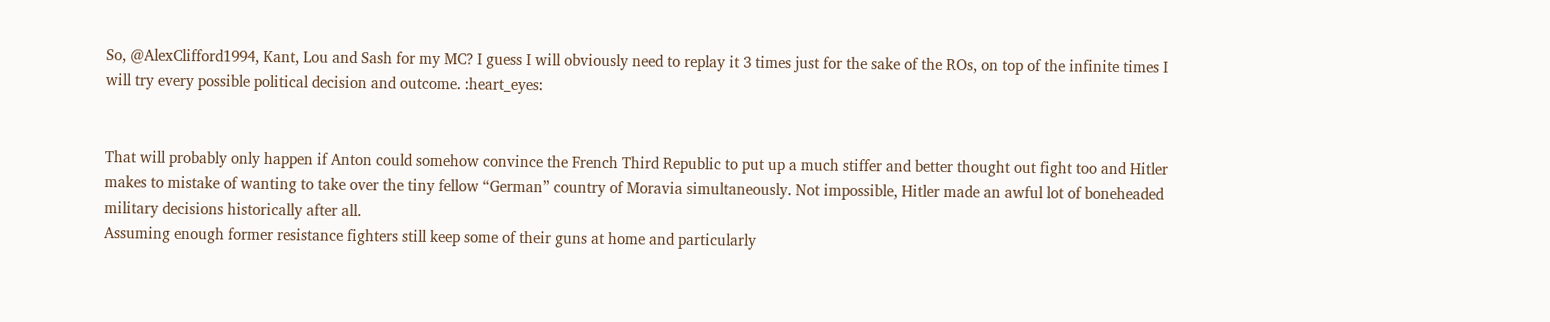So, @AlexClifford1994, Kant, Lou and Sash for my MC? I guess I will obviously need to replay it 3 times just for the sake of the ROs, on top of the infinite times I will try every possible political decision and outcome. :heart_eyes:


That will probably only happen if Anton could somehow convince the French Third Republic to put up a much stiffer and better thought out fight too and Hitler makes to mistake of wanting to take over the tiny fellow “German” country of Moravia simultaneously. Not impossible, Hitler made an awful lot of boneheaded military decisions historically after all.
Assuming enough former resistance fighters still keep some of their guns at home and particularly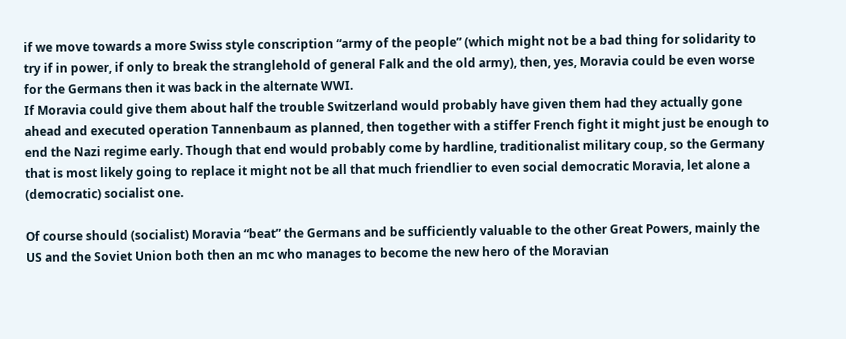if we move towards a more Swiss style conscription “army of the people” (which might not be a bad thing for solidarity to try if in power, if only to break the stranglehold of general Falk and the old army), then, yes, Moravia could be even worse for the Germans then it was back in the alternate WWI.
If Moravia could give them about half the trouble Switzerland would probably have given them had they actually gone ahead and executed operation Tannenbaum as planned, then together with a stiffer French fight it might just be enough to end the Nazi regime early. Though that end would probably come by hardline, traditionalist military coup, so the Germany that is most likely going to replace it might not be all that much friendlier to even social democratic Moravia, let alone a (democratic) socialist one.

Of course should (socialist) Moravia “beat” the Germans and be sufficiently valuable to the other Great Powers, mainly the US and the Soviet Union both then an mc who manages to become the new hero of the Moravian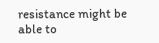resistance might be able to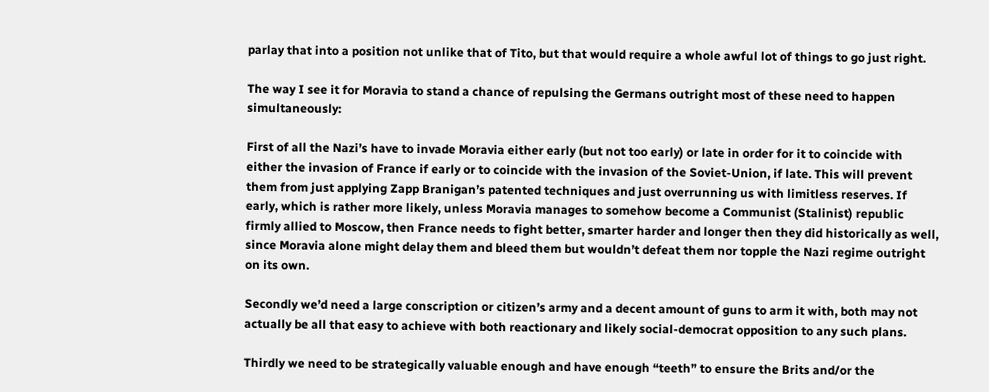parlay that into a position not unlike that of Tito, but that would require a whole awful lot of things to go just right.

The way I see it for Moravia to stand a chance of repulsing the Germans outright most of these need to happen simultaneously:

First of all the Nazi’s have to invade Moravia either early (but not too early) or late in order for it to coincide with either the invasion of France if early or to coincide with the invasion of the Soviet-Union, if late. This will prevent them from just applying Zapp Branigan’s patented techniques and just overrunning us with limitless reserves. If early, which is rather more likely, unless Moravia manages to somehow become a Communist (Stalinist) republic firmly allied to Moscow, then France needs to fight better, smarter harder and longer then they did historically as well, since Moravia alone might delay them and bleed them but wouldn’t defeat them nor topple the Nazi regime outright on its own.

Secondly we’d need a large conscription or citizen’s army and a decent amount of guns to arm it with, both may not actually be all that easy to achieve with both reactionary and likely social-democrat opposition to any such plans.

Thirdly we need to be strategically valuable enough and have enough “teeth” to ensure the Brits and/or the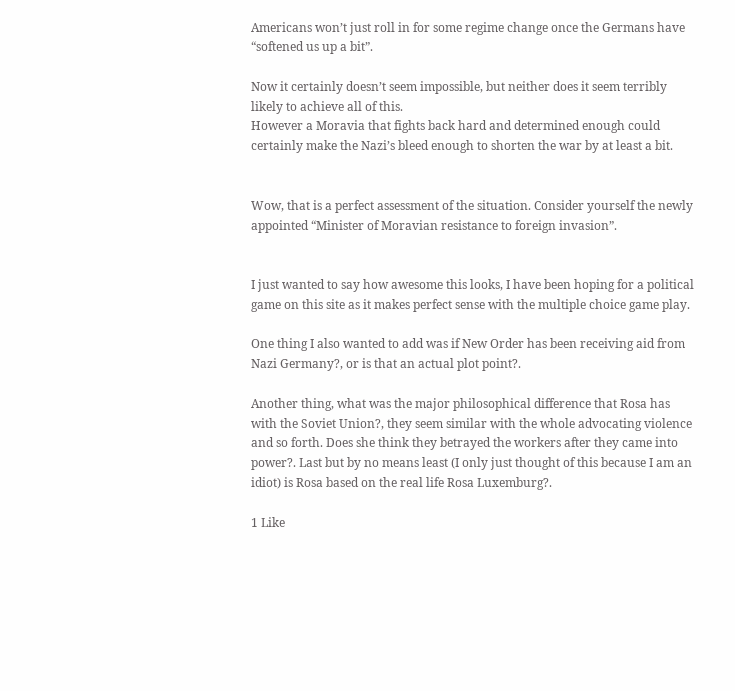Americans won’t just roll in for some regime change once the Germans have “softened us up a bit”.

Now it certainly doesn’t seem impossible, but neither does it seem terribly likely to achieve all of this.
However a Moravia that fights back hard and determined enough could certainly make the Nazi’s bleed enough to shorten the war by at least a bit.


Wow, that is a perfect assessment of the situation. Consider yourself the newly appointed “Minister of Moravian resistance to foreign invasion”.


I just wanted to say how awesome this looks, I have been hoping for a political game on this site as it makes perfect sense with the multiple choice game play.

One thing I also wanted to add was if New Order has been receiving aid from Nazi Germany?, or is that an actual plot point?.

Another thing, what was the major philosophical difference that Rosa has with the Soviet Union?, they seem similar with the whole advocating violence and so forth. Does she think they betrayed the workers after they came into power?. Last but by no means least (I only just thought of this because I am an idiot) is Rosa based on the real life Rosa Luxemburg?.

1 Like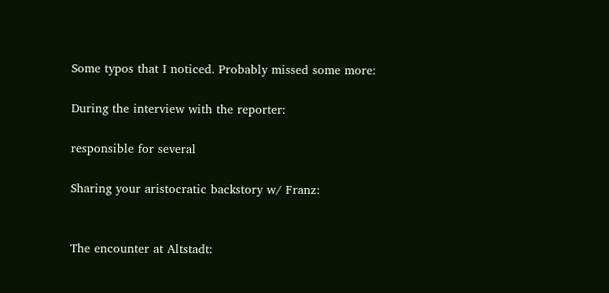Some typos that I noticed. Probably missed some more:

During the interview with the reporter:

responsible for several

Sharing your aristocratic backstory w/ Franz:


The encounter at Altstadt: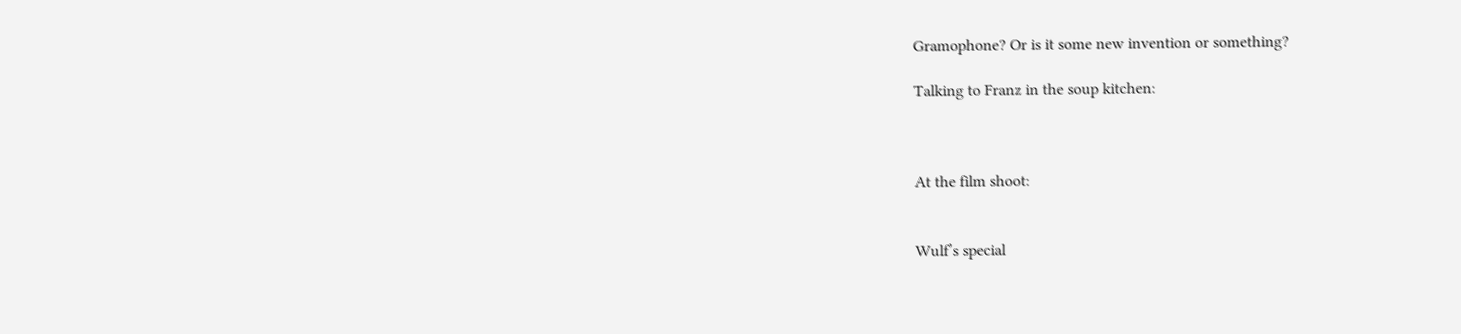Gramophone? Or is it some new invention or something?

Talking to Franz in the soup kitchen:



At the film shoot:


Wulf’s special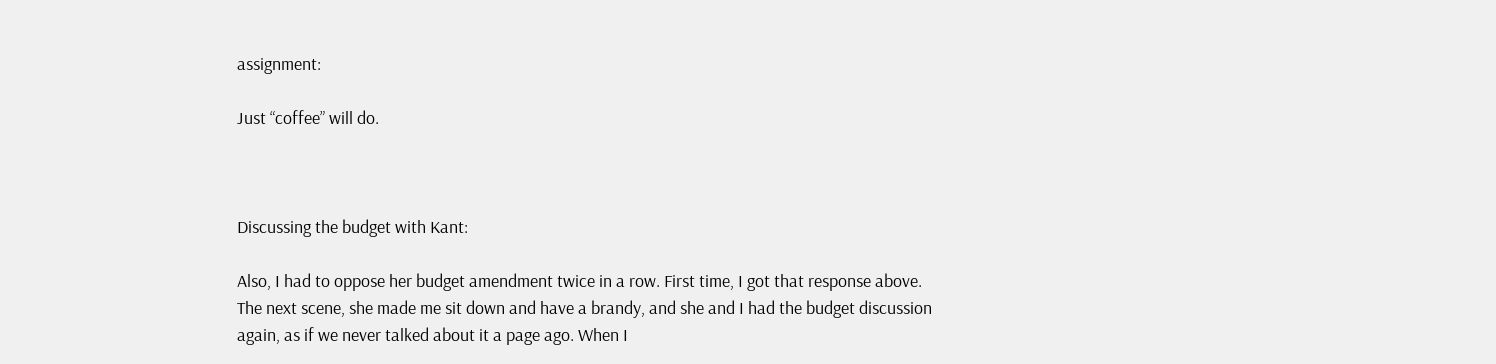assignment:

Just “coffee” will do.



Discussing the budget with Kant:

Also, I had to oppose her budget amendment twice in a row. First time, I got that response above. The next scene, she made me sit down and have a brandy, and she and I had the budget discussion again, as if we never talked about it a page ago. When I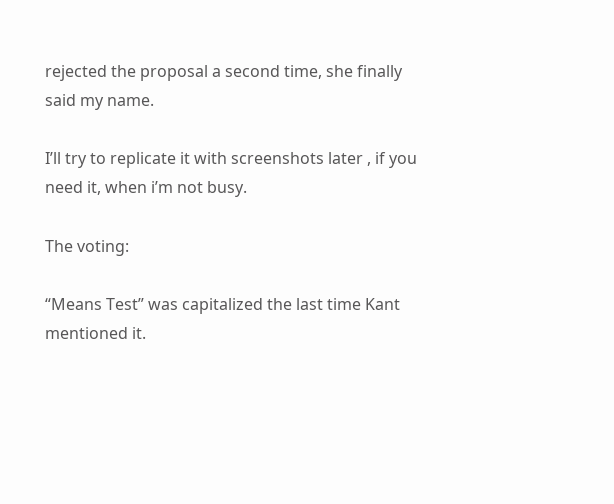rejected the proposal a second time, she finally said my name.

I’ll try to replicate it with screenshots later , if you need it, when i’m not busy.

The voting:

“Means Test” was capitalized the last time Kant mentioned it.